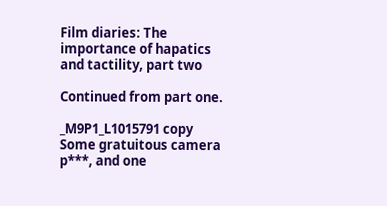Film diaries: The importance of hapatics and tactility, part two

Continued from part one.

_M9P1_L1015791 copy
Some gratuitous camera p***, and one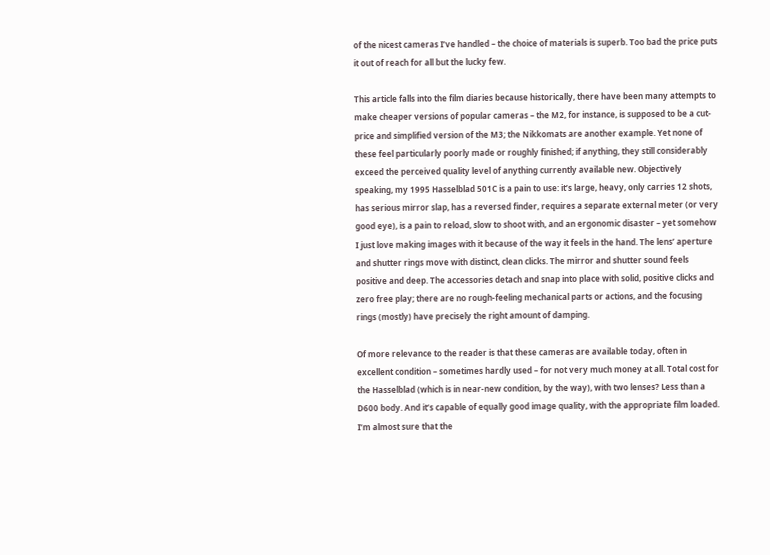of the nicest cameras I’ve handled – the choice of materials is superb. Too bad the price puts it out of reach for all but the lucky few.

This article falls into the film diaries because historically, there have been many attempts to make cheaper versions of popular cameras – the M2, for instance, is supposed to be a cut-price and simplified version of the M3; the Nikkomats are another example. Yet none of these feel particularly poorly made or roughly finished; if anything, they still considerably exceed the perceived quality level of anything currently available new. Objectively speaking, my 1995 Hasselblad 501C is a pain to use: it’s large, heavy, only carries 12 shots, has serious mirror slap, has a reversed finder, requires a separate external meter (or very good eye), is a pain to reload, slow to shoot with, and an ergonomic disaster – yet somehow I just love making images with it because of the way it feels in the hand. The lens’ aperture and shutter rings move with distinct, clean clicks. The mirror and shutter sound feels positive and deep. The accessories detach and snap into place with solid, positive clicks and zero free play; there are no rough-feeling mechanical parts or actions, and the focusing rings (mostly) have precisely the right amount of damping.

Of more relevance to the reader is that these cameras are available today, often in excellent condition – sometimes hardly used – for not very much money at all. Total cost for the Hasselblad (which is in near-new condition, by the way), with two lenses? Less than a D600 body. And it’s capable of equally good image quality, with the appropriate film loaded. I’m almost sure that the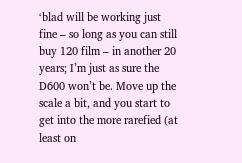‘blad will be working just fine – so long as you can still buy 120 film – in another 20 years; I’m just as sure the D600 won’t be. Move up the scale a bit, and you start to get into the more rarefied (at least on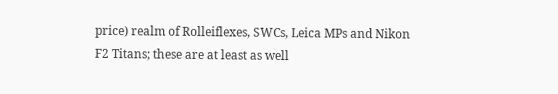price) realm of Rolleiflexes, SWCs, Leica MPs and Nikon F2 Titans; these are at least as well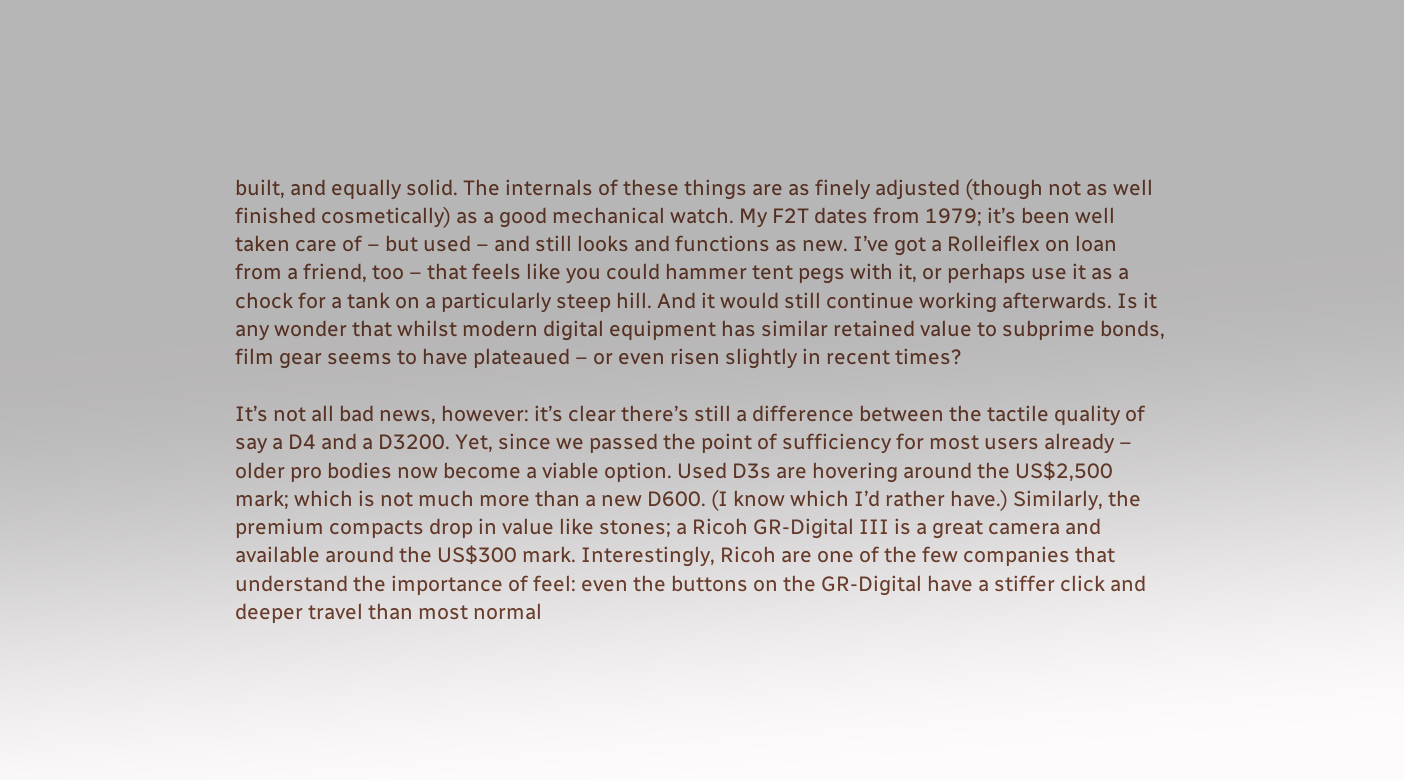built, and equally solid. The internals of these things are as finely adjusted (though not as well finished cosmetically) as a good mechanical watch. My F2T dates from 1979; it’s been well taken care of – but used – and still looks and functions as new. I’ve got a Rolleiflex on loan from a friend, too – that feels like you could hammer tent pegs with it, or perhaps use it as a chock for a tank on a particularly steep hill. And it would still continue working afterwards. Is it any wonder that whilst modern digital equipment has similar retained value to subprime bonds, film gear seems to have plateaued – or even risen slightly in recent times?

It’s not all bad news, however: it’s clear there’s still a difference between the tactile quality of say a D4 and a D3200. Yet, since we passed the point of sufficiency for most users already – older pro bodies now become a viable option. Used D3s are hovering around the US$2,500 mark; which is not much more than a new D600. (I know which I’d rather have.) Similarly, the premium compacts drop in value like stones; a Ricoh GR-Digital III is a great camera and available around the US$300 mark. Interestingly, Ricoh are one of the few companies that understand the importance of feel: even the buttons on the GR-Digital have a stiffer click and deeper travel than most normal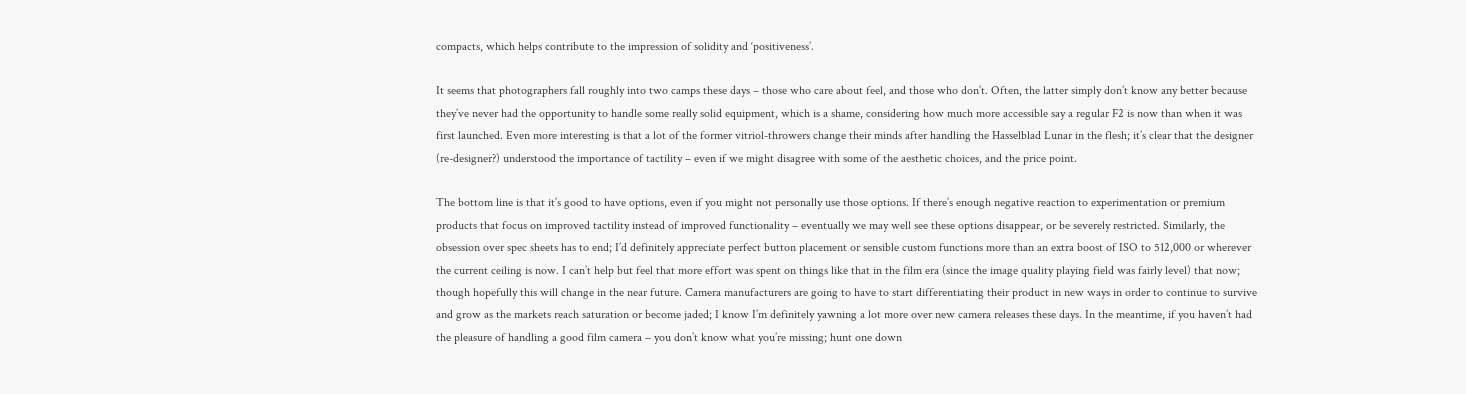compacts, which helps contribute to the impression of solidity and ‘positiveness’.

It seems that photographers fall roughly into two camps these days – those who care about feel, and those who don’t. Often, the latter simply don’t know any better because they’ve never had the opportunity to handle some really solid equipment, which is a shame, considering how much more accessible say a regular F2 is now than when it was first launched. Even more interesting is that a lot of the former vitriol-throwers change their minds after handling the Hasselblad Lunar in the flesh; it’s clear that the designer (re-designer?) understood the importance of tactility – even if we might disagree with some of the aesthetic choices, and the price point.

The bottom line is that it’s good to have options, even if you might not personally use those options. If there’s enough negative reaction to experimentation or premium products that focus on improved tactility instead of improved functionality – eventually we may well see these options disappear, or be severely restricted. Similarly, the obsession over spec sheets has to end; I’d definitely appreciate perfect button placement or sensible custom functions more than an extra boost of ISO to 512,000 or wherever the current ceiling is now. I can’t help but feel that more effort was spent on things like that in the film era (since the image quality playing field was fairly level) that now; though hopefully this will change in the near future. Camera manufacturers are going to have to start differentiating their product in new ways in order to continue to survive and grow as the markets reach saturation or become jaded; I know I’m definitely yawning a lot more over new camera releases these days. In the meantime, if you haven’t had the pleasure of handling a good film camera – you don’t know what you’re missing; hunt one down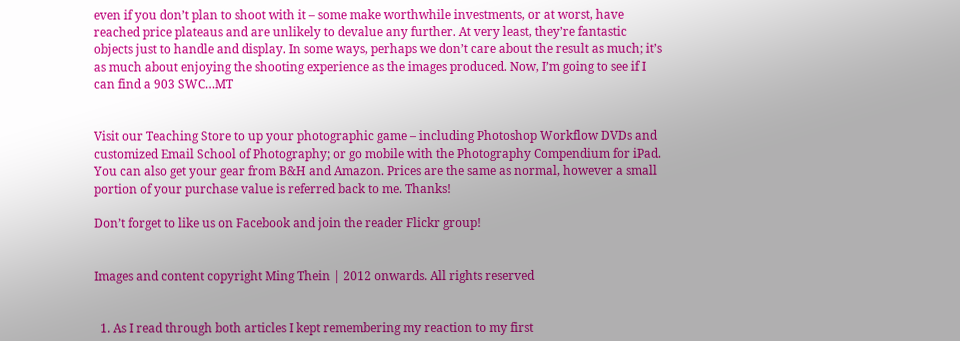even if you don’t plan to shoot with it – some make worthwhile investments, or at worst, have reached price plateaus and are unlikely to devalue any further. At very least, they’re fantastic objects just to handle and display. In some ways, perhaps we don’t care about the result as much; it’s as much about enjoying the shooting experience as the images produced. Now, I’m going to see if I can find a 903 SWC…MT


Visit our Teaching Store to up your photographic game – including Photoshop Workflow DVDs and customized Email School of Photography; or go mobile with the Photography Compendium for iPad. You can also get your gear from B&H and Amazon. Prices are the same as normal, however a small portion of your purchase value is referred back to me. Thanks!

Don’t forget to like us on Facebook and join the reader Flickr group!


Images and content copyright Ming Thein | 2012 onwards. All rights reserved


  1. As I read through both articles I kept remembering my reaction to my first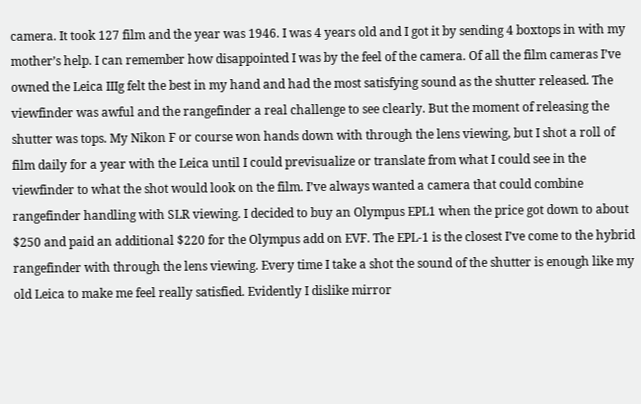camera. It took 127 film and the year was 1946. I was 4 years old and I got it by sending 4 boxtops in with my mother’s help. I can remember how disappointed I was by the feel of the camera. Of all the film cameras I’ve owned the Leica IIIg felt the best in my hand and had the most satisfying sound as the shutter released. The viewfinder was awful and the rangefinder a real challenge to see clearly. But the moment of releasing the shutter was tops. My Nikon F or course won hands down with through the lens viewing, but I shot a roll of film daily for a year with the Leica until I could previsualize or translate from what I could see in the viewfinder to what the shot would look on the film. I’ve always wanted a camera that could combine rangefinder handling with SLR viewing. I decided to buy an Olympus EPL1 when the price got down to about $250 and paid an additional $220 for the Olympus add on EVF. The EPL-1 is the closest I’ve come to the hybrid rangefinder with through the lens viewing. Every time I take a shot the sound of the shutter is enough like my old Leica to make me feel really satisfied. Evidently I dislike mirror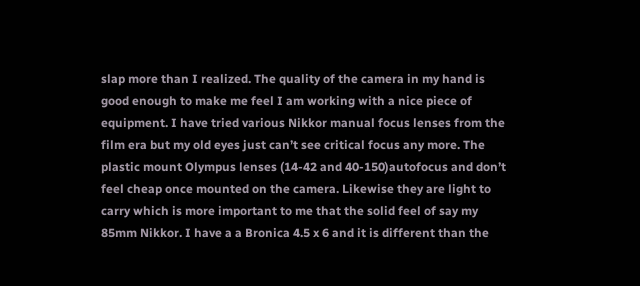slap more than I realized. The quality of the camera in my hand is good enough to make me feel I am working with a nice piece of equipment. I have tried various Nikkor manual focus lenses from the film era but my old eyes just can’t see critical focus any more. The plastic mount Olympus lenses (14-42 and 40-150)autofocus and don’t feel cheap once mounted on the camera. Likewise they are light to carry which is more important to me that the solid feel of say my 85mm Nikkor. I have a a Bronica 4.5 x 6 and it is different than the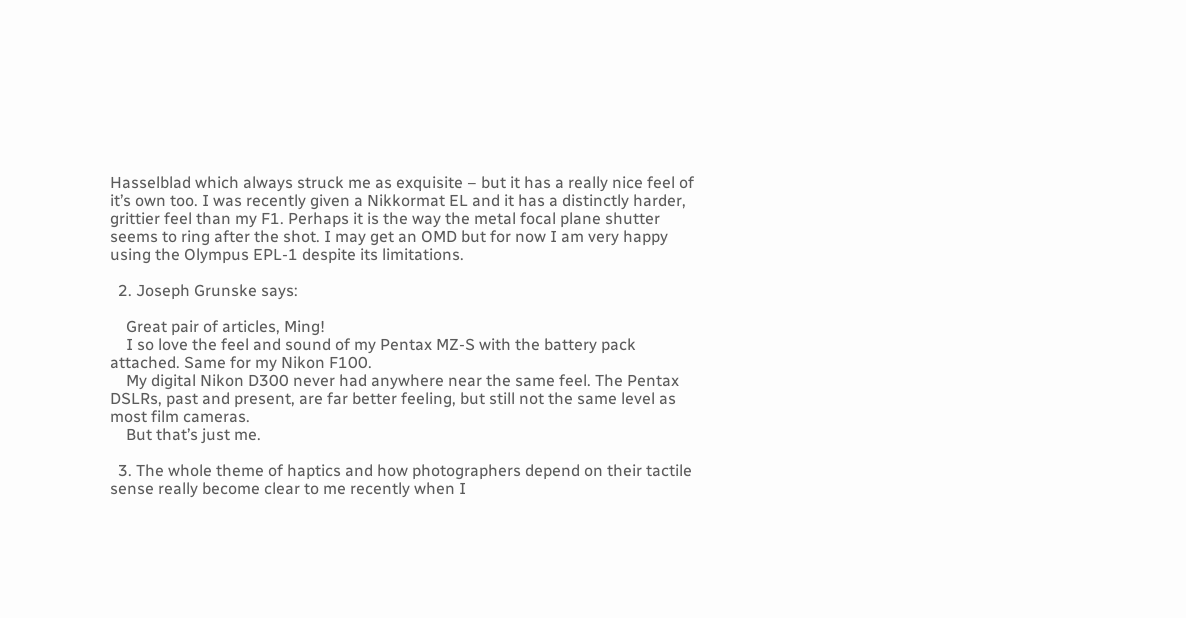Hasselblad which always struck me as exquisite – but it has a really nice feel of it’s own too. I was recently given a Nikkormat EL and it has a distinctly harder, grittier feel than my F1. Perhaps it is the way the metal focal plane shutter seems to ring after the shot. I may get an OMD but for now I am very happy using the Olympus EPL-1 despite its limitations.

  2. Joseph Grunske says:

    Great pair of articles, Ming!
    I so love the feel and sound of my Pentax MZ-S with the battery pack attached. Same for my Nikon F100.
    My digital Nikon D300 never had anywhere near the same feel. The Pentax DSLRs, past and present, are far better feeling, but still not the same level as most film cameras.
    But that’s just me.

  3. The whole theme of haptics and how photographers depend on their tactile sense really become clear to me recently when I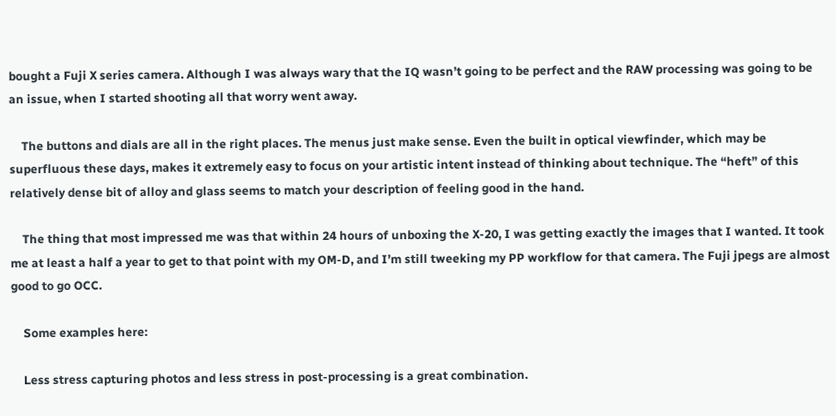bought a Fuji X series camera. Although I was always wary that the IQ wasn’t going to be perfect and the RAW processing was going to be an issue, when I started shooting all that worry went away.

    The buttons and dials are all in the right places. The menus just make sense. Even the built in optical viewfinder, which may be superfluous these days, makes it extremely easy to focus on your artistic intent instead of thinking about technique. The “heft” of this relatively dense bit of alloy and glass seems to match your description of feeling good in the hand.

    The thing that most impressed me was that within 24 hours of unboxing the X-20, I was getting exactly the images that I wanted. It took me at least a half a year to get to that point with my OM-D, and I’m still tweeking my PP workflow for that camera. The Fuji jpegs are almost good to go OCC.

    Some examples here:

    Less stress capturing photos and less stress in post-processing is a great combination.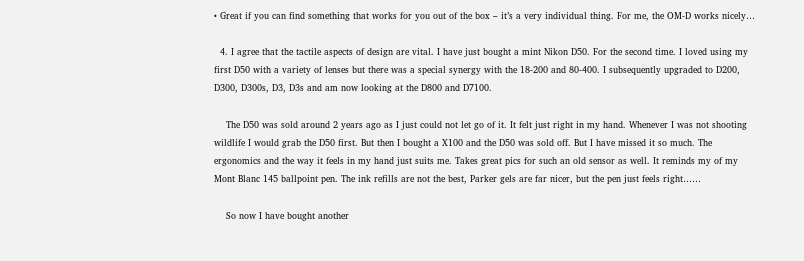• Great if you can find something that works for you out of the box – it’s a very individual thing. For me, the OM-D works nicely…

  4. I agree that the tactile aspects of design are vital. I have just bought a mint Nikon D50. For the second time. I loved using my first D50 with a variety of lenses but there was a special synergy with the 18-200 and 80-400. I subsequently upgraded to D200, D300, D300s, D3, D3s and am now looking at the D800 and D7100.

    The D50 was sold around 2 years ago as I just could not let go of it. It felt just right in my hand. Whenever I was not shooting wildlife I would grab the D50 first. But then I bought a X100 and the D50 was sold off. But I have missed it so much. The ergonomics and the way it feels in my hand just suits me. Takes great pics for such an old sensor as well. It reminds my of my Mont Blanc 145 ballpoint pen. The ink refills are not the best, Parker gels are far nicer, but the pen just feels right……

    So now I have bought another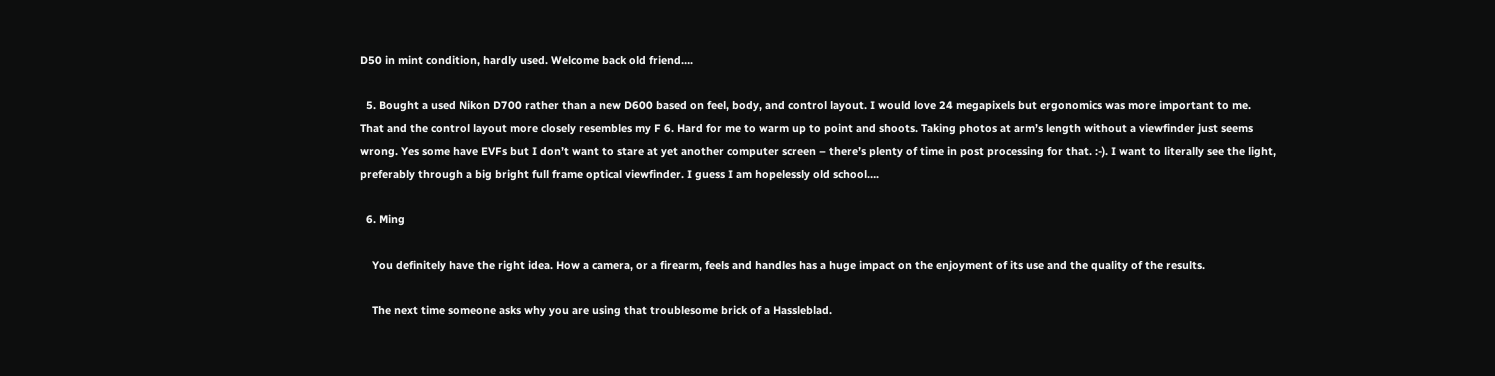D50 in mint condition, hardly used. Welcome back old friend….

  5. Bought a used Nikon D700 rather than a new D600 based on feel, body, and control layout. I would love 24 megapixels but ergonomics was more important to me. That and the control layout more closely resembles my F 6. Hard for me to warm up to point and shoots. Taking photos at arm’s length without a viewfinder just seems wrong. Yes some have EVFs but I don’t want to stare at yet another computer screen – there’s plenty of time in post processing for that. :-). I want to literally see the light, preferably through a big bright full frame optical viewfinder. I guess I am hopelessly old school….

  6. Ming

    You definitely have the right idea. How a camera, or a firearm, feels and handles has a huge impact on the enjoyment of its use and the quality of the results.

    The next time someone asks why you are using that troublesome brick of a Hassleblad.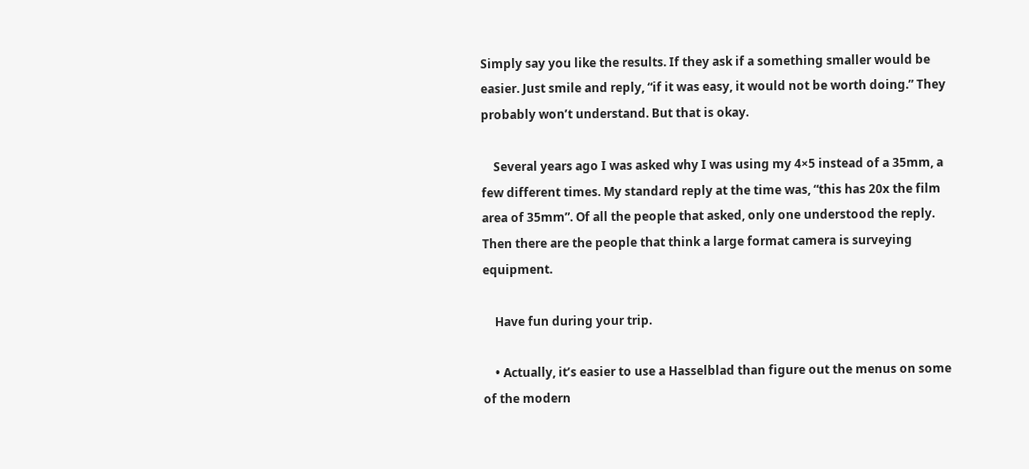Simply say you like the results. If they ask if a something smaller would be easier. Just smile and reply, “if it was easy, it would not be worth doing.” They probably won’t understand. But that is okay.

    Several years ago I was asked why I was using my 4×5 instead of a 35mm, a few different times. My standard reply at the time was, “this has 20x the film area of 35mm”. Of all the people that asked, only one understood the reply. Then there are the people that think a large format camera is surveying equipment.

    Have fun during your trip.

    • Actually, it’s easier to use a Hasselblad than figure out the menus on some of the modern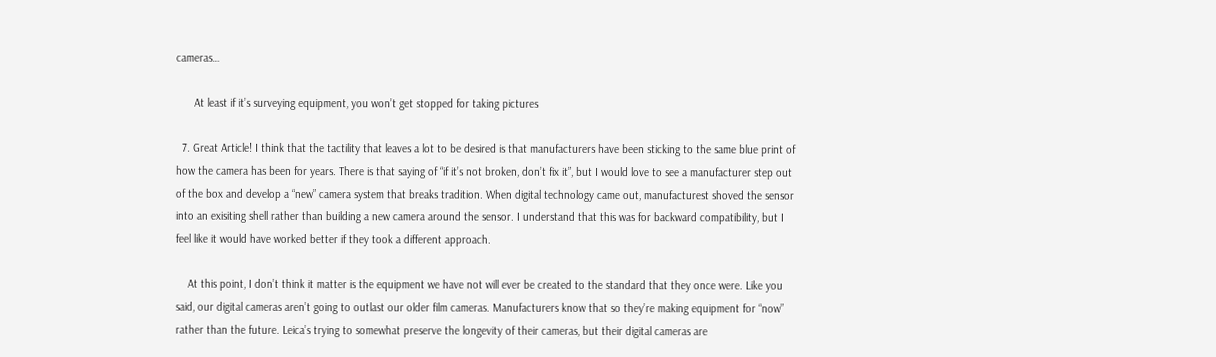cameras…

      At least if it’s surveying equipment, you won’t get stopped for taking pictures

  7. Great Article! I think that the tactility that leaves a lot to be desired is that manufacturers have been sticking to the same blue print of how the camera has been for years. There is that saying of “if it’s not broken, don’t fix it”, but I would love to see a manufacturer step out of the box and develop a “new” camera system that breaks tradition. When digital technology came out, manufacturest shoved the sensor into an exisiting shell rather than building a new camera around the sensor. I understand that this was for backward compatibility, but I feel like it would have worked better if they took a different approach.

    At this point, I don’t think it matter is the equipment we have not will ever be created to the standard that they once were. Like you said, our digital cameras aren’t going to outlast our older film cameras. Manufacturers know that so they’re making equipment for “now” rather than the future. Leica’s trying to somewhat preserve the longevity of their cameras, but their digital cameras are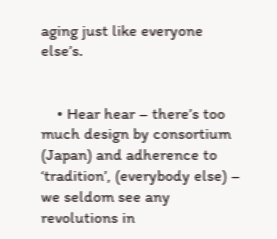aging just like everyone else’s.


    • Hear hear – there’s too much design by consortium (Japan) and adherence to ‘tradition’, (everybody else) – we seldom see any revolutions in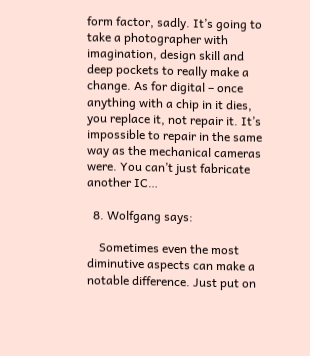form factor, sadly. It’s going to take a photographer with imagination, design skill and deep pockets to really make a change. As for digital – once anything with a chip in it dies, you replace it, not repair it. It’s impossible to repair in the same way as the mechanical cameras were. You can’t just fabricate another IC…

  8. Wolfgang says:

    Sometimes even the most diminutive aspects can make a notable difference. Just put on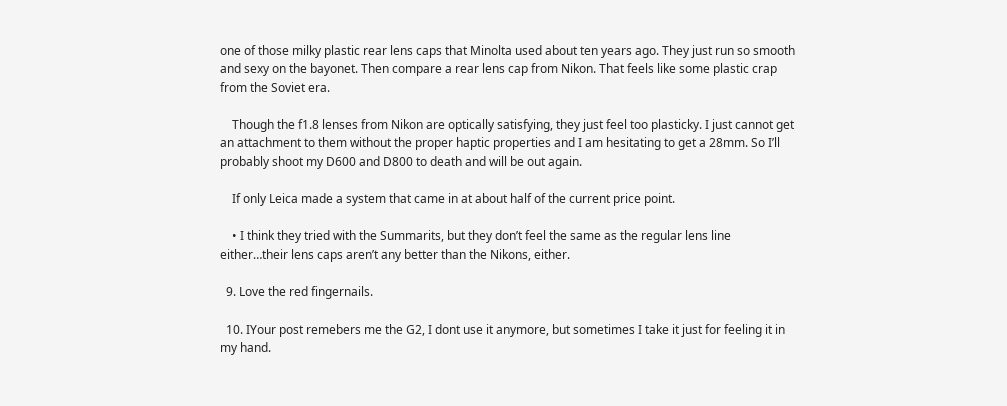one of those milky plastic rear lens caps that Minolta used about ten years ago. They just run so smooth and sexy on the bayonet. Then compare a rear lens cap from Nikon. That feels like some plastic crap from the Soviet era.

    Though the f1.8 lenses from Nikon are optically satisfying, they just feel too plasticky. I just cannot get an attachment to them without the proper haptic properties and I am hesitating to get a 28mm. So I’ll probably shoot my D600 and D800 to death and will be out again.

    If only Leica made a system that came in at about half of the current price point.

    • I think they tried with the Summarits, but they don’t feel the same as the regular lens line either…their lens caps aren’t any better than the Nikons, either.

  9. Love the red fingernails.

  10. IYour post remebers me the G2, I dont use it anymore, but sometimes I take it just for feeling it in my hand.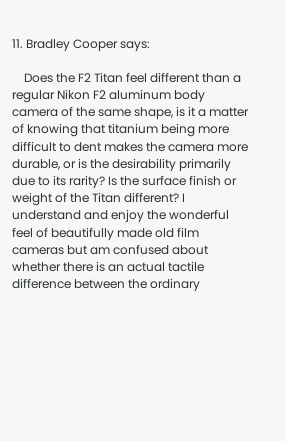11. Bradley Cooper says:

    Does the F2 Titan feel different than a regular Nikon F2 aluminum body camera of the same shape, is it a matter of knowing that titanium being more difficult to dent makes the camera more durable, or is the desirability primarily due to its rarity? Is the surface finish or weight of the Titan different? I understand and enjoy the wonderful feel of beautifully made old film cameras but am confused about whether there is an actual tactile difference between the ordinary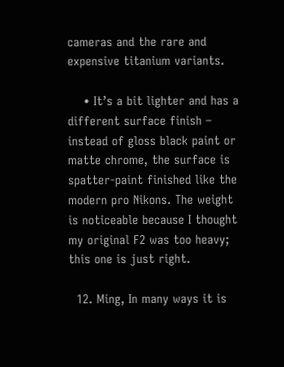cameras and the rare and expensive titanium variants.

    • It’s a bit lighter and has a different surface finish – instead of gloss black paint or matte chrome, the surface is spatter-paint finished like the modern pro Nikons. The weight is noticeable because I thought my original F2 was too heavy; this one is just right.

  12. Ming, In many ways it is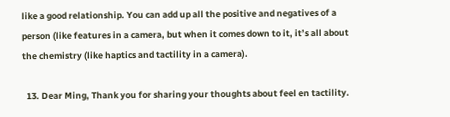like a good relationship. You can add up all the positive and negatives of a person (like features in a camera, but when it comes down to it, it’s all about the chemistry (like haptics and tactility in a camera).

  13. Dear Ming, Thank you for sharing your thoughts about feel en tactility.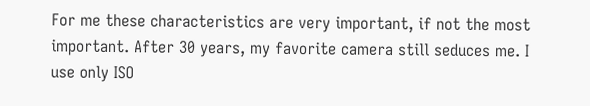For me these characteristics are very important, if not the most important. After 30 years, my favorite camera still seduces me. I use only ISO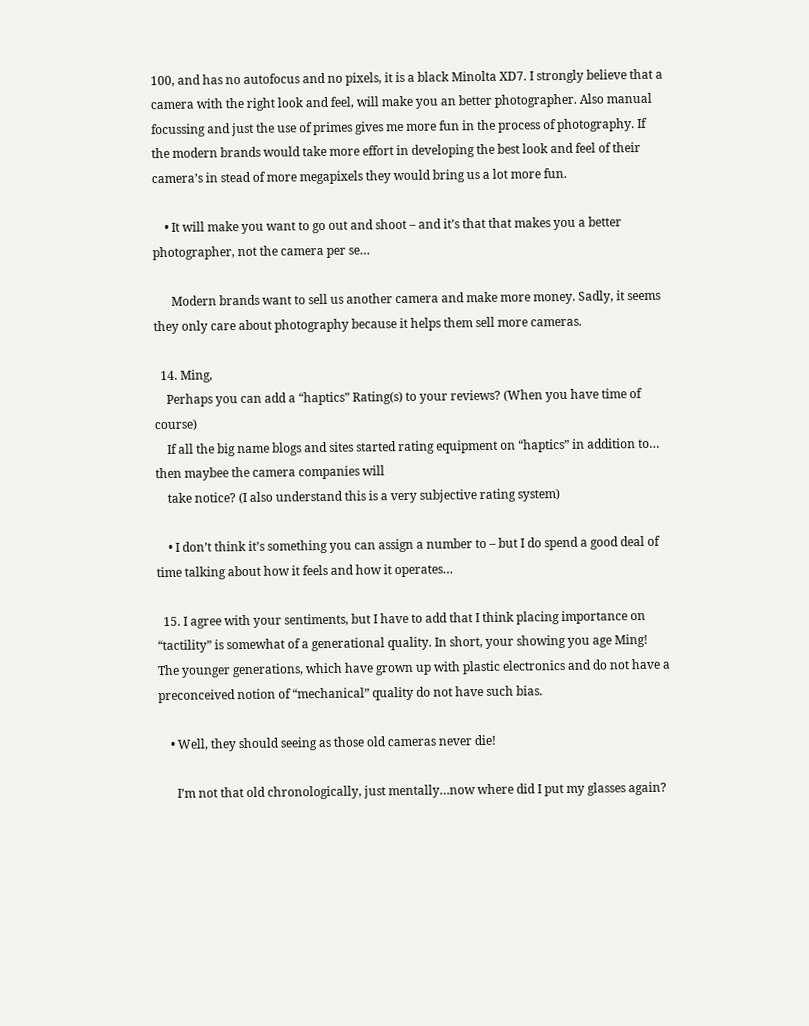100, and has no autofocus and no pixels, it is a black Minolta XD7. I strongly believe that a camera with the right look and feel, will make you an better photographer. Also manual focussing and just the use of primes gives me more fun in the process of photography. If the modern brands would take more effort in developing the best look and feel of their camera’s in stead of more megapixels they would bring us a lot more fun.

    • It will make you want to go out and shoot – and it’s that that makes you a better photographer, not the camera per se…

      Modern brands want to sell us another camera and make more money. Sadly, it seems they only care about photography because it helps them sell more cameras.

  14. Ming,
    Perhaps you can add a “haptics” Rating(s) to your reviews? (When you have time of course)
    If all the big name blogs and sites started rating equipment on “haptics” in addition to… then maybee the camera companies will
    take notice? (I also understand this is a very subjective rating system)

    • I don’t think it’s something you can assign a number to – but I do spend a good deal of time talking about how it feels and how it operates…

  15. I agree with your sentiments, but I have to add that I think placing importance on “tactility” is somewhat of a generational quality. In short, your showing you age Ming! The younger generations, which have grown up with plastic electronics and do not have a preconceived notion of “mechanical” quality do not have such bias.

    • Well, they should seeing as those old cameras never die!

      I’m not that old chronologically, just mentally…now where did I put my glasses again?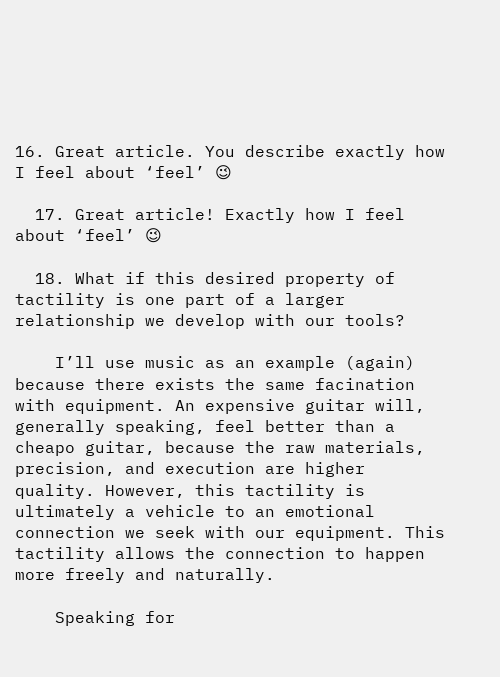16. Great article. You describe exactly how I feel about ‘feel’ 😉

  17. Great article! Exactly how I feel about ‘feel’ 😉

  18. What if this desired property of tactility is one part of a larger relationship we develop with our tools?

    I’ll use music as an example (again) because there exists the same facination with equipment. An expensive guitar will, generally speaking, feel better than a cheapo guitar, because the raw materials, precision, and execution are higher quality. However, this tactility is ultimately a vehicle to an emotional connection we seek with our equipment. This tactility allows the connection to happen more freely and naturally.

    Speaking for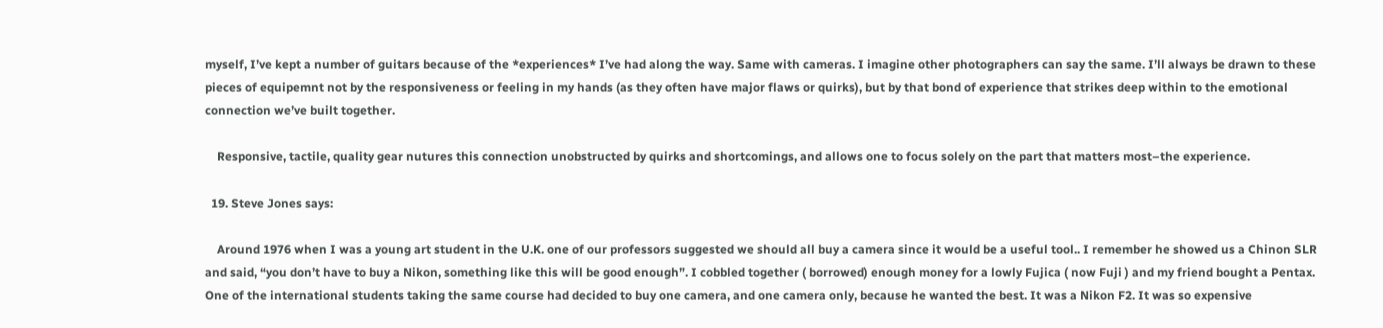myself, I’ve kept a number of guitars because of the *experiences* I’ve had along the way. Same with cameras. I imagine other photographers can say the same. I’ll always be drawn to these pieces of equipemnt not by the responsiveness or feeling in my hands (as they often have major flaws or quirks), but by that bond of experience that strikes deep within to the emotional connection we’ve built together.

    Responsive, tactile, quality gear nutures this connection unobstructed by quirks and shortcomings, and allows one to focus solely on the part that matters most–the experience.

  19. Steve Jones says:

    Around 1976 when I was a young art student in the U.K. one of our professors suggested we should all buy a camera since it would be a useful tool.. I remember he showed us a Chinon SLR and said, “you don’t have to buy a Nikon, something like this will be good enough”. I cobbled together ( borrowed) enough money for a lowly Fujica ( now Fuji ) and my friend bought a Pentax. One of the international students taking the same course had decided to buy one camera, and one camera only, because he wanted the best. It was a Nikon F2. It was so expensive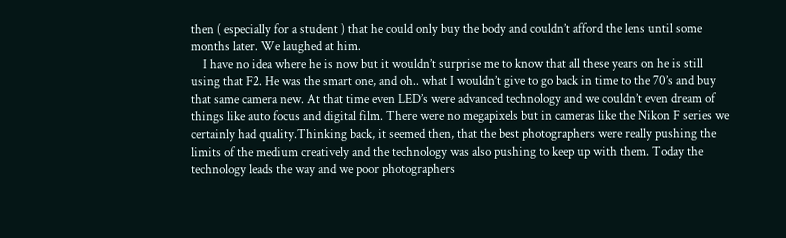then ( especially for a student ) that he could only buy the body and couldn’t afford the lens until some months later. We laughed at him.
    I have no idea where he is now but it wouldn’t surprise me to know that all these years on he is still using that F2. He was the smart one, and oh.. what I wouldn’t give to go back in time to the 70’s and buy that same camera new. At that time even LED’s were advanced technology and we couldn’t even dream of things like auto focus and digital film. There were no megapixels but in cameras like the Nikon F series we certainly had quality.Thinking back, it seemed then, that the best photographers were really pushing the limits of the medium creatively and the technology was also pushing to keep up with them. Today the technology leads the way and we poor photographers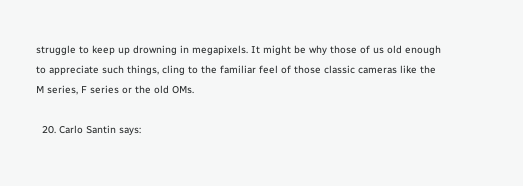struggle to keep up drowning in megapixels. It might be why those of us old enough to appreciate such things, cling to the familiar feel of those classic cameras like the M series, F series or the old OMs.

  20. Carlo Santin says: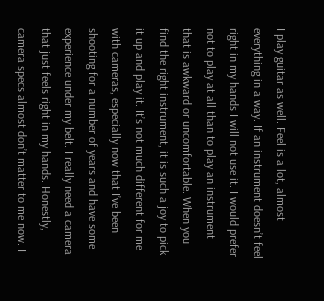I play guitar as well. Feel is a lot, almost everything in a way. If an instrument doesn’t feel right in my hands I will not use it. I would prefer not to play at all than to play an instrument that is awkward or uncomfortable. When you find the right instrument, it is such a joy to pick it up and play it. It’s not much different for me with cameras, especially now that I’ve been shooting for a number of years and have some experience under my belt. I really need a camera that just feels right in my hands. Honestly, camera specs almost don’t matter to me now. I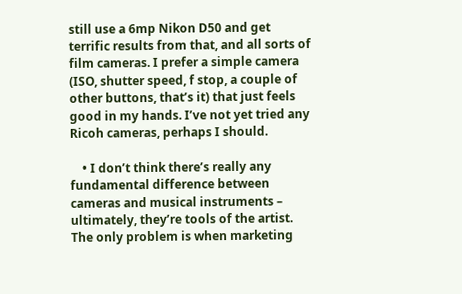still use a 6mp Nikon D50 and get terrific results from that, and all sorts of film cameras. I prefer a simple camera (ISO, shutter speed, f stop, a couple of other buttons, that’s it) that just feels good in my hands. I’ve not yet tried any Ricoh cameras, perhaps I should.

    • I don’t think there’s really any fundamental difference between cameras and musical instruments – ultimately, they’re tools of the artist. The only problem is when marketing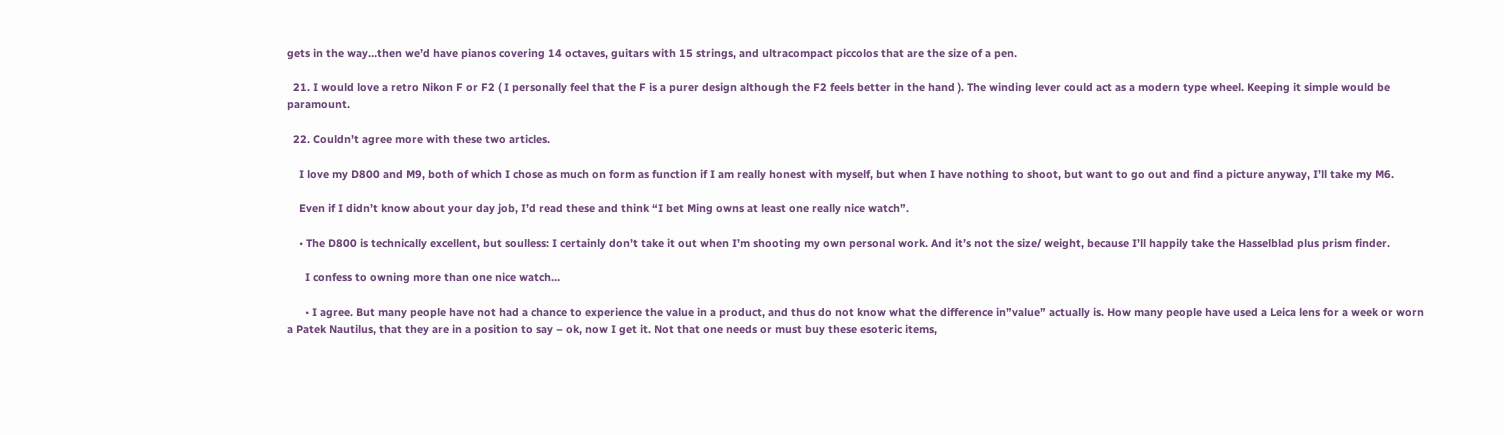gets in the way…then we’d have pianos covering 14 octaves, guitars with 15 strings, and ultracompact piccolos that are the size of a pen.

  21. I would love a retro Nikon F or F2 ( I personally feel that the F is a purer design although the F2 feels better in the hand ). The winding lever could act as a modern type wheel. Keeping it simple would be paramount.

  22. Couldn’t agree more with these two articles.

    I love my D800 and M9, both of which I chose as much on form as function if I am really honest with myself, but when I have nothing to shoot, but want to go out and find a picture anyway, I’ll take my M6.

    Even if I didn’t know about your day job, I’d read these and think “I bet Ming owns at least one really nice watch”.

    • The D800 is technically excellent, but soulless: I certainly don’t take it out when I’m shooting my own personal work. And it’s not the size/ weight, because I’ll happily take the Hasselblad plus prism finder.

      I confess to owning more than one nice watch…

      • I agree. But many people have not had a chance to experience the value in a product, and thus do not know what the difference in”value” actually is. How many people have used a Leica lens for a week or worn a Patek Nautilus, that they are in a position to say – ok, now I get it. Not that one needs or must buy these esoteric items,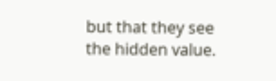but that they see the hidden value.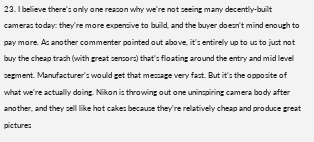23. I believe there’s only one reason why we’re not seeing many decently-built cameras today: they’re more expensive to build, and the buyer doesn’t mind enough to pay more. As another commenter pointed out above, it’s entirely up to us to just not buy the cheap trash (with great sensors) that’s floating around the entry and mid level segment. Manufacturer’s would get that message very fast. But it’s the opposite of what we’re actually doing. Nikon is throwing out one uninspiring camera body after another, and they sell like hot cakes because they’re relatively cheap and produce great pictures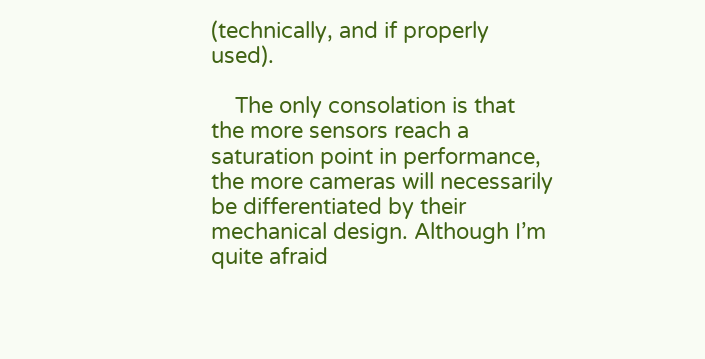(technically, and if properly used).

    The only consolation is that the more sensors reach a saturation point in performance, the more cameras will necessarily be differentiated by their mechanical design. Although I’m quite afraid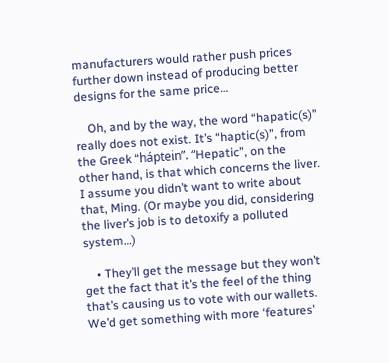manufacturers would rather push prices further down instead of producing better designs for the same price…

    Oh, and by the way, the word “hapatic(s)” really does not exist. It’s “haptic(s)”, from the Greek “háptein”. “Hepatic”, on the other hand, is that which concerns the liver. I assume you didn’t want to write about that, Ming. (Or maybe you did, considering the liver’s job is to detoxify a polluted system…)

    • They’ll get the message but they won’t get the fact that it’s the feel of the thing that’s causing us to vote with our wallets. We’d get something with more ‘features’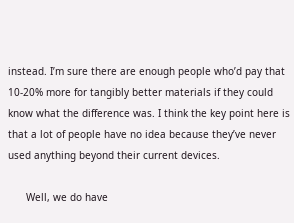instead. I’m sure there are enough people who’d pay that 10-20% more for tangibly better materials if they could know what the difference was. I think the key point here is that a lot of people have no idea because they’ve never used anything beyond their current devices.

      Well, we do have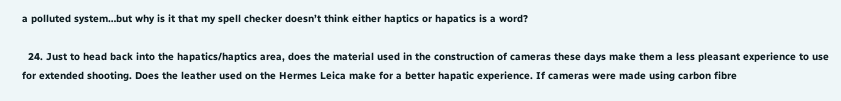a polluted system…but why is it that my spell checker doesn’t think either haptics or hapatics is a word?

  24. Just to head back into the hapatics/haptics area, does the material used in the construction of cameras these days make them a less pleasant experience to use for extended shooting. Does the leather used on the Hermes Leica make for a better hapatic experience. If cameras were made using carbon fibre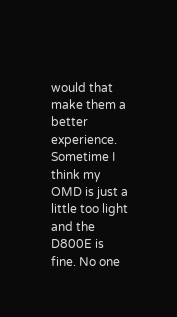would that make them a better experience. Sometime I think my OMD is just a little too light and the D800E is fine. No one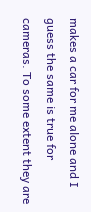makes a car for me alone and I guess the same is true for cameras. To some extent they are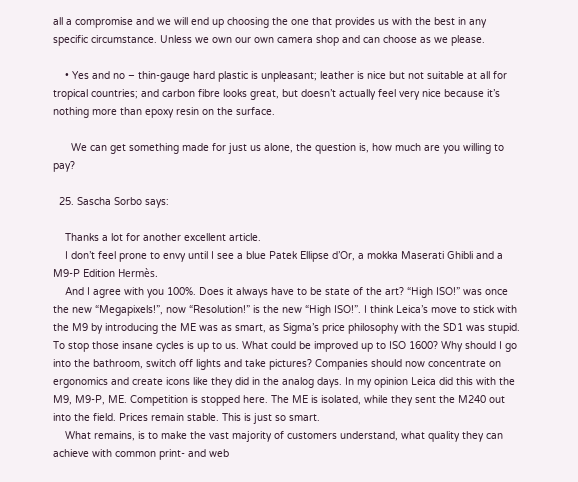all a compromise and we will end up choosing the one that provides us with the best in any specific circumstance. Unless we own our own camera shop and can choose as we please.

    • Yes and no – thin-gauge hard plastic is unpleasant; leather is nice but not suitable at all for tropical countries; and carbon fibre looks great, but doesn’t actually feel very nice because it’s nothing more than epoxy resin on the surface.

      We can get something made for just us alone, the question is, how much are you willing to pay?

  25. Sascha Sorbo says:

    Thanks a lot for another excellent article.
    I don’t feel prone to envy until I see a blue Patek Ellipse d’Or, a mokka Maserati Ghibli and a M9-P Edition Hermès.
    And I agree with you 100%. Does it always have to be state of the art? “High ISO!” was once the new “Megapixels!”, now “Resolution!” is the new “High ISO!”. I think Leica’s move to stick with the M9 by introducing the ME was as smart, as Sigma’s price philosophy with the SD1 was stupid. To stop those insane cycles is up to us. What could be improved up to ISO 1600? Why should I go into the bathroom, switch off lights and take pictures? Companies should now concentrate on ergonomics and create icons like they did in the analog days. In my opinion Leica did this with the M9, M9-P, ME. Competition is stopped here. The ME is isolated, while they sent the M240 out into the field. Prices remain stable. This is just so smart.
    What remains, is to make the vast majority of customers understand, what quality they can achieve with common print- and web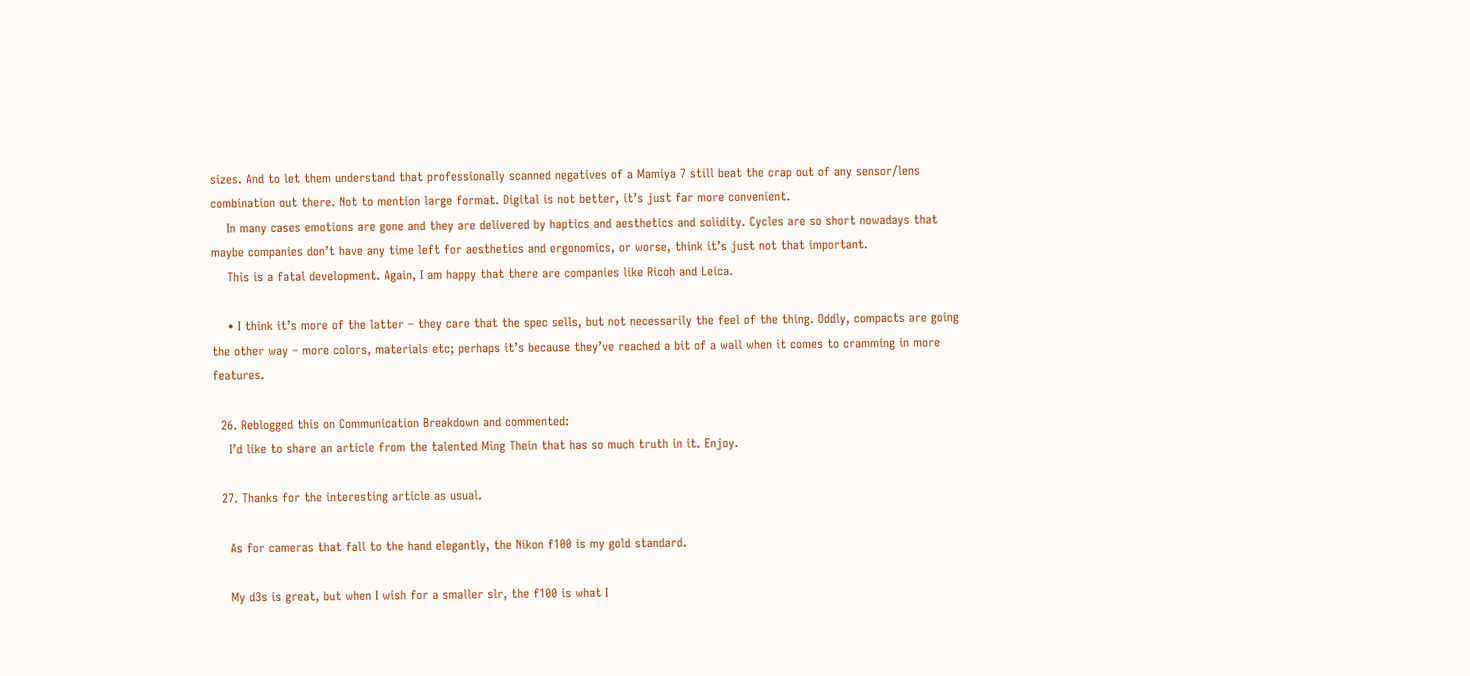sizes. And to let them understand that professionally scanned negatives of a Mamiya 7 still beat the crap out of any sensor/lens combination out there. Not to mention large format. Digital is not better, it’s just far more convenient.
    In many cases emotions are gone and they are delivered by haptics and aesthetics and solidity. Cycles are so short nowadays that maybe companies don’t have any time left for aesthetics and ergonomics, or worse, think it’s just not that important.
    This is a fatal development. Again, I am happy that there are companies like Ricoh and Leica.

    • I think it’s more of the latter – they care that the spec sells, but not necessarily the feel of the thing. Oddly, compacts are going the other way – more colors, materials etc; perhaps it’s because they’ve reached a bit of a wall when it comes to cramming in more features.

  26. Reblogged this on Communication Breakdown and commented:
    I’d like to share an article from the talented Ming Thein that has so much truth in it. Enjoy.

  27. Thanks for the interesting article as usual.

    As for cameras that fall to the hand elegantly, the Nikon f100 is my gold standard.

    My d3s is great, but when I wish for a smaller slr, the f100 is what I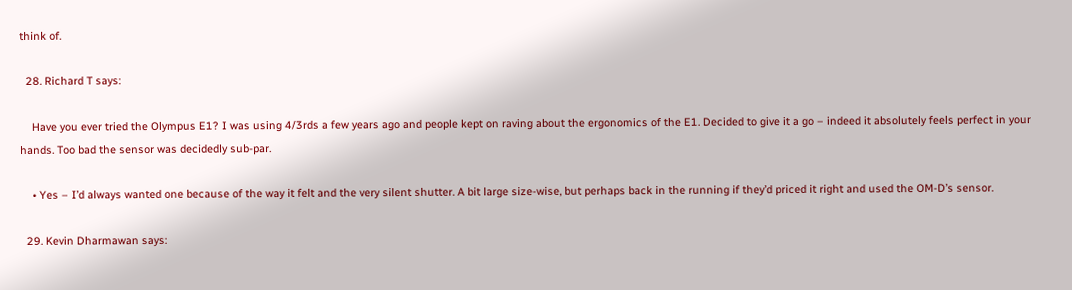think of.

  28. Richard T says:

    Have you ever tried the Olympus E1? I was using 4/3rds a few years ago and people kept on raving about the ergonomics of the E1. Decided to give it a go – indeed it absolutely feels perfect in your hands. Too bad the sensor was decidedly sub-par.

    • Yes – I’d always wanted one because of the way it felt and the very silent shutter. A bit large size-wise, but perhaps back in the running if they’d priced it right and used the OM-D’s sensor.

  29. Kevin Dharmawan says: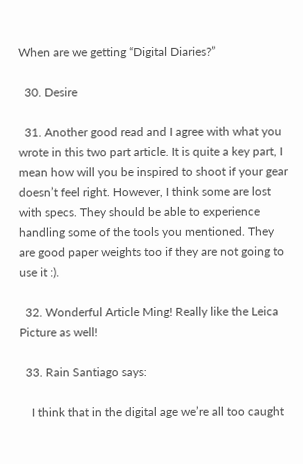When are we getting “Digital Diaries?”

  30. Desire

  31. Another good read and I agree with what you wrote in this two part article. It is quite a key part, I mean how will you be inspired to shoot if your gear doesn’t feel right. However, I think some are lost with specs. They should be able to experience handling some of the tools you mentioned. They are good paper weights too if they are not going to use it :).

  32. Wonderful Article Ming! Really like the Leica Picture as well!

  33. Rain Santiago says:

    I think that in the digital age we’re all too caught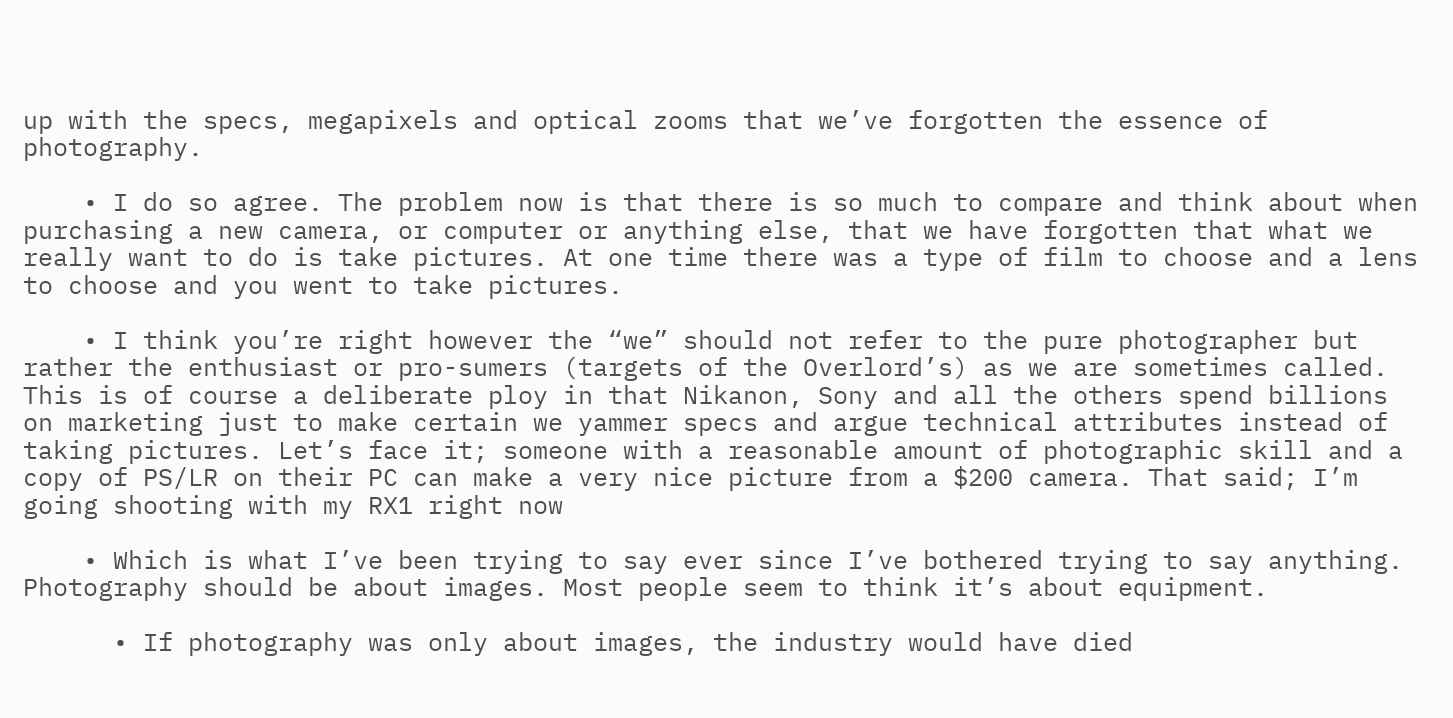up with the specs, megapixels and optical zooms that we’ve forgotten the essence of photography.

    • I do so agree. The problem now is that there is so much to compare and think about when purchasing a new camera, or computer or anything else, that we have forgotten that what we really want to do is take pictures. At one time there was a type of film to choose and a lens to choose and you went to take pictures.

    • I think you’re right however the “we” should not refer to the pure photographer but rather the enthusiast or pro-sumers (targets of the Overlord’s) as we are sometimes called. This is of course a deliberate ploy in that Nikanon, Sony and all the others spend billions on marketing just to make certain we yammer specs and argue technical attributes instead of taking pictures. Let’s face it; someone with a reasonable amount of photographic skill and a copy of PS/LR on their PC can make a very nice picture from a $200 camera. That said; I’m going shooting with my RX1 right now

    • Which is what I’ve been trying to say ever since I’ve bothered trying to say anything. Photography should be about images. Most people seem to think it’s about equipment.

      • If photography was only about images, the industry would have died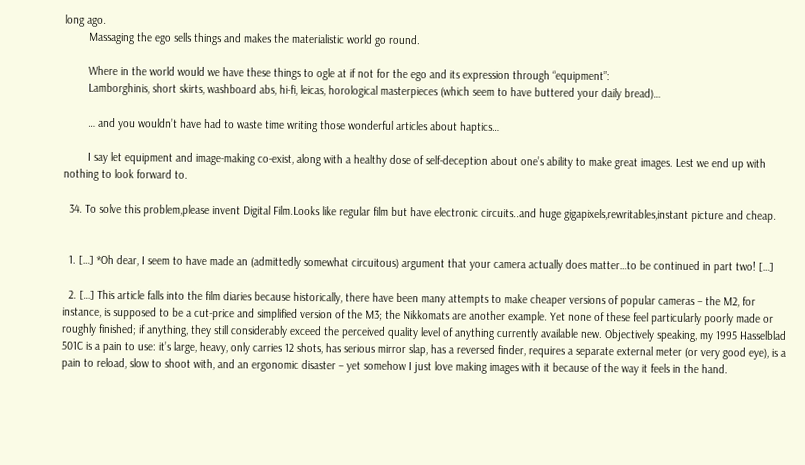long ago.
        Massaging the ego sells things and makes the materialistic world go round.

        Where in the world would we have these things to ogle at if not for the ego and its expression through “equipment”:
        Lamborghinis, short skirts, washboard abs, hi-fi, leicas, horological masterpieces (which seem to have buttered your daily bread)…

        … and you wouldn’t have had to waste time writing those wonderful articles about haptics…

        I say let equipment and image-making co-exist, along with a healthy dose of self-deception about one’s ability to make great images. Lest we end up with nothing to look forward to.

  34. To solve this problem,please invent Digital Film.Looks like regular film but have electronic circuits..and huge gigapixels,rewritables,instant picture and cheap.


  1. […] *Oh dear, I seem to have made an (admittedly somewhat circuitous) argument that your camera actually does matter…to be continued in part two! […]

  2. […] This article falls into the film diaries because historically, there have been many attempts to make cheaper versions of popular cameras – the M2, for instance, is supposed to be a cut-price and simplified version of the M3; the Nikkomats are another example. Yet none of these feel particularly poorly made or roughly finished; if anything, they still considerably exceed the perceived quality level of anything currently available new. Objectively speaking, my 1995 Hasselblad 501C is a pain to use: it’s large, heavy, only carries 12 shots, has serious mirror slap, has a reversed finder, requires a separate external meter (or very good eye), is a pain to reload, slow to shoot with, and an ergonomic disaster – yet somehow I just love making images with it because of the way it feels in the hand.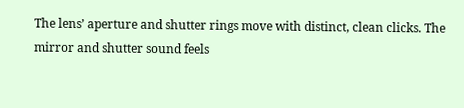The lens’ aperture and shutter rings move with distinct, clean clicks. The mirror and shutter sound feels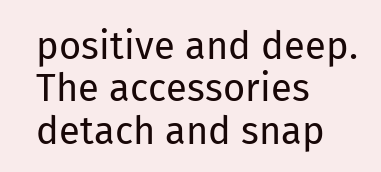positive and deep. The accessories detach and snap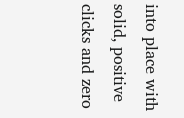into place with solid, positive clicks and zero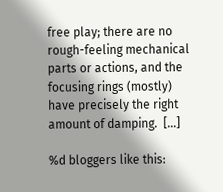free play; there are no rough-feeling mechanical parts or actions, and the focusing rings (mostly) have precisely the right amount of damping.  […]

%d bloggers like this: